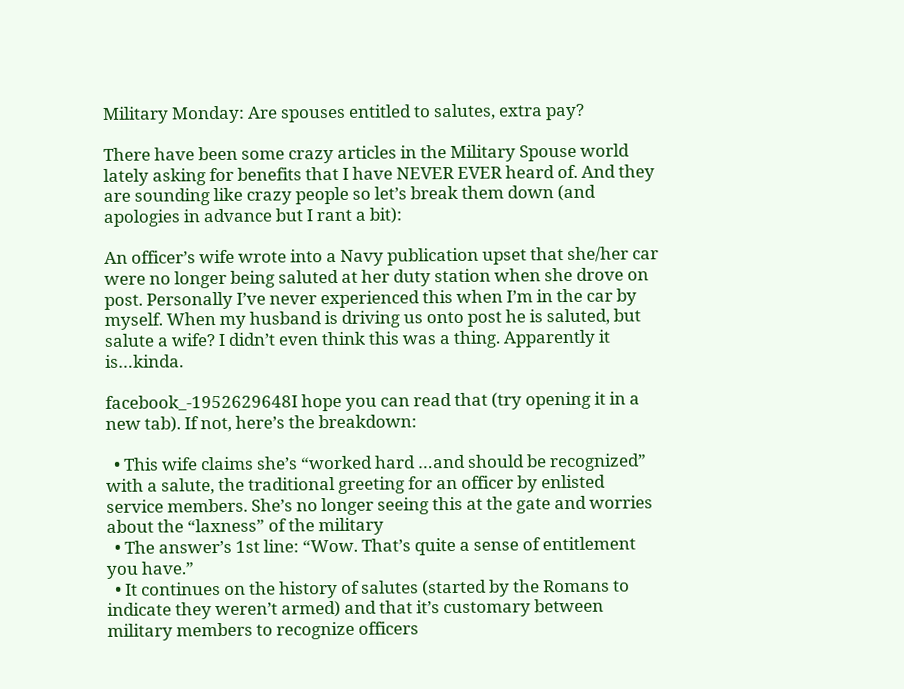Military Monday: Are spouses entitled to salutes, extra pay?

There have been some crazy articles in the Military Spouse world lately asking for benefits that I have NEVER EVER heard of. And they are sounding like crazy people so let’s break them down (and apologies in advance but I rant a bit):

An officer’s wife wrote into a Navy publication upset that she/her car were no longer being saluted at her duty station when she drove on post. Personally I’ve never experienced this when I’m in the car by myself. When my husband is driving us onto post he is saluted, but salute a wife? I didn’t even think this was a thing. Apparently it is…kinda.

facebook_-1952629648I hope you can read that (try opening it in a new tab). If not, here’s the breakdown:

  • This wife claims she’s “worked hard …and should be recognized” with a salute, the traditional greeting for an officer by enlisted service members. She’s no longer seeing this at the gate and worries about the “laxness” of the military
  • The answer’s 1st line: “Wow. That’s quite a sense of entitlement you have.”
  • It continues on the history of salutes (started by the Romans to indicate they weren’t armed) and that it’s customary between military members to recognize officers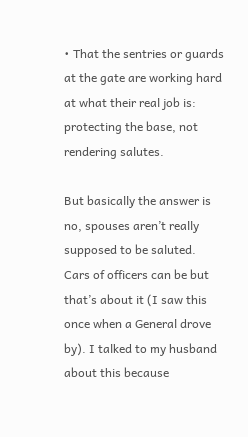• That the sentries or guards at the gate are working hard at what their real job is: protecting the base, not rendering salutes.

But basically the answer is no, spouses aren’t really supposed to be saluted. Cars of officers can be but that’s about it (I saw this once when a General drove by). I talked to my husband about this because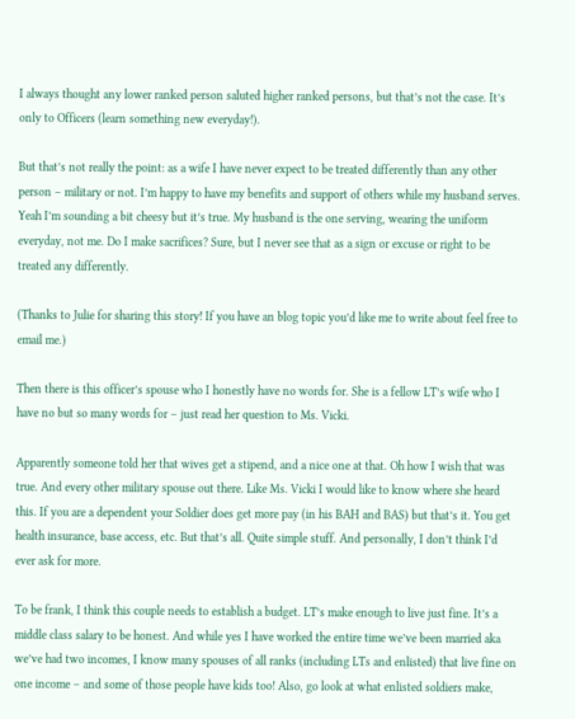I always thought any lower ranked person saluted higher ranked persons, but that’s not the case. It’s only to Officers (learn something new everyday!).

But that’s not really the point: as a wife I have never expect to be treated differently than any other person – military or not. I’m happy to have my benefits and support of others while my husband serves. Yeah I’m sounding a bit cheesy but it’s true. My husband is the one serving, wearing the uniform everyday, not me. Do I make sacrifices? Sure, but I never see that as a sign or excuse or right to be treated any differently.

(Thanks to Julie for sharing this story! If you have an blog topic you’d like me to write about feel free to email me.)

Then there is this officer’s spouse who I honestly have no words for. She is a fellow LT’s wife who I have no but so many words for – just read her question to Ms. Vicki.

Apparently someone told her that wives get a stipend, and a nice one at that. Oh how I wish that was true. And every other military spouse out there. Like Ms. Vicki I would like to know where she heard this. If you are a dependent your Soldier does get more pay (in his BAH and BAS) but that’s it. You get health insurance, base access, etc. But that’s all. Quite simple stuff. And personally, I don’t think I’d ever ask for more.

To be frank, I think this couple needs to establish a budget. LT’s make enough to live just fine. It’s a middle class salary to be honest. And while yes I have worked the entire time we’ve been married aka we’ve had two incomes, I know many spouses of all ranks (including LTs and enlisted) that live fine on one income – and some of those people have kids too! Also, go look at what enlisted soldiers make,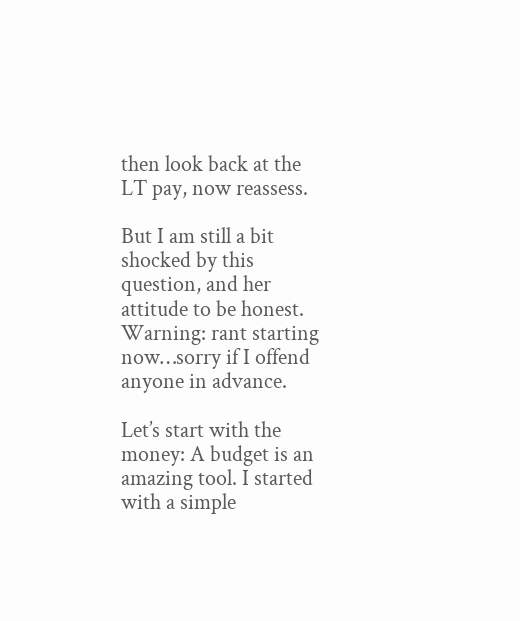then look back at the LT pay, now reassess.

But I am still a bit shocked by this question, and her attitude to be honest. Warning: rant starting now…sorry if I offend anyone in advance.

Let’s start with the money: A budget is an amazing tool. I started with a simple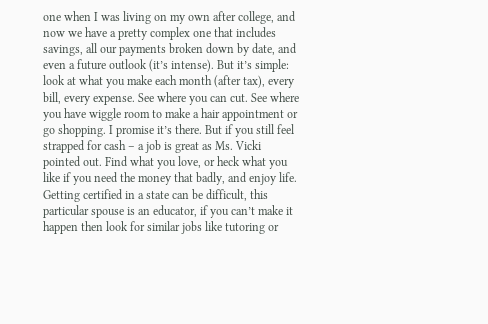one when I was living on my own after college, and now we have a pretty complex one that includes savings, all our payments broken down by date, and even a future outlook (it’s intense). But it’s simple: look at what you make each month (after tax), every bill, every expense. See where you can cut. See where you have wiggle room to make a hair appointment or go shopping. I promise it’s there. But if you still feel strapped for cash – a job is great as Ms. Vicki pointed out. Find what you love, or heck what you like if you need the money that badly, and enjoy life. Getting certified in a state can be difficult, this particular spouse is an educator, if you can’t make it happen then look for similar jobs like tutoring or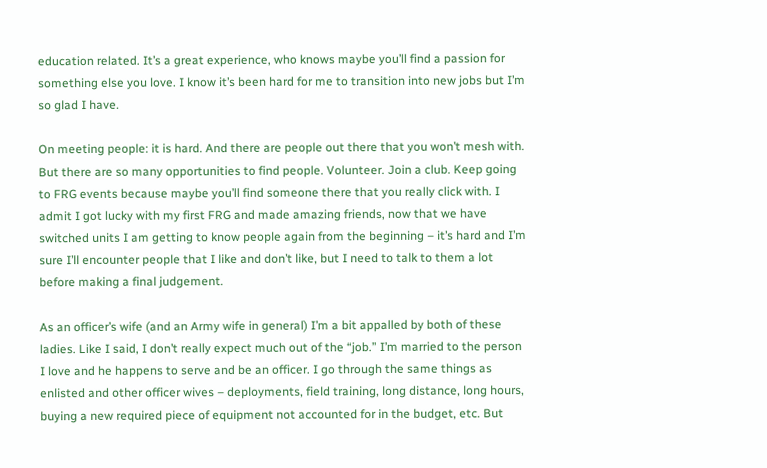education related. It’s a great experience, who knows maybe you’ll find a passion for something else you love. I know it’s been hard for me to transition into new jobs but I’m so glad I have.

On meeting people: it is hard. And there are people out there that you won’t mesh with. But there are so many opportunities to find people. Volunteer. Join a club. Keep going to FRG events because maybe you’ll find someone there that you really click with. I admit I got lucky with my first FRG and made amazing friends, now that we have switched units I am getting to know people again from the beginning – it’s hard and I’m sure I’ll encounter people that I like and don’t like, but I need to talk to them a lot before making a final judgement.

As an officer’s wife (and an Army wife in general) I’m a bit appalled by both of these ladies. Like I said, I don’t really expect much out of the “job.” I’m married to the person I love and he happens to serve and be an officer. I go through the same things as enlisted and other officer wives – deployments, field training, long distance, long hours, buying a new required piece of equipment not accounted for in the budget, etc. But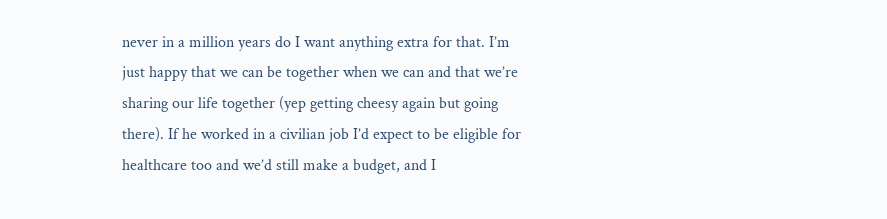never in a million years do I want anything extra for that. I’m just happy that we can be together when we can and that we’re sharing our life together (yep getting cheesy again but going there). If he worked in a civilian job I’d expect to be eligible for healthcare too and we’d still make a budget, and I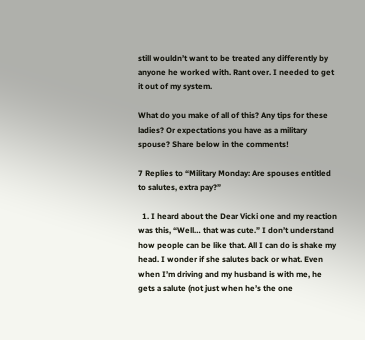still wouldn’t want to be treated any differently by anyone he worked with. Rant over. I needed to get it out of my system.

What do you make of all of this? Any tips for these ladies? Or expectations you have as a military spouse? Share below in the comments!

7 Replies to “Military Monday: Are spouses entitled to salutes, extra pay?”

  1. I heard about the Dear Vicki one and my reaction was this, “Well… that was cute.” I don’t understand how people can be like that. All I can do is shake my head. I wonder if she salutes back or what. Even when I’m driving and my husband is with me, he gets a salute (not just when he’s the one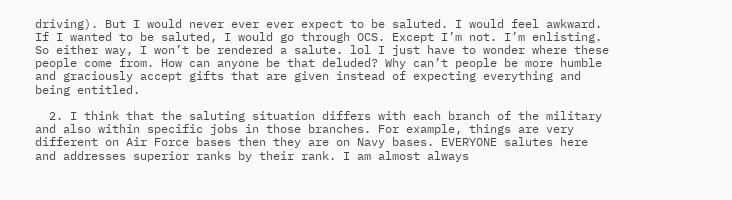driving). But I would never ever ever expect to be saluted. I would feel awkward. If I wanted to be saluted, I would go through OCS. Except I’m not. I’m enlisting. So either way, I won’t be rendered a salute. lol I just have to wonder where these people come from. How can anyone be that deluded? Why can’t people be more humble and graciously accept gifts that are given instead of expecting everything and being entitled.

  2. I think that the saluting situation differs with each branch of the military and also within specific jobs in those branches. For example, things are very different on Air Force bases then they are on Navy bases. EVERYONE salutes here and addresses superior ranks by their rank. I am almost always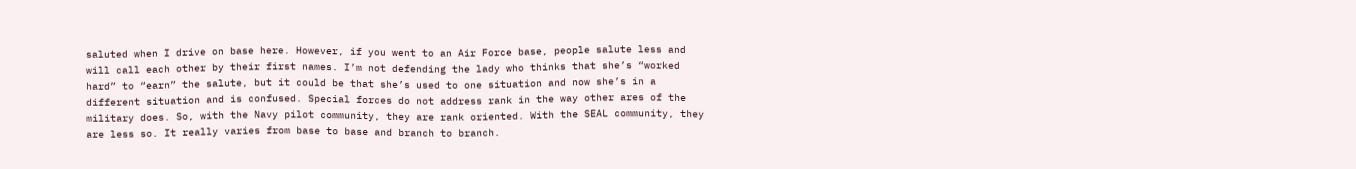saluted when I drive on base here. However, if you went to an Air Force base, people salute less and will call each other by their first names. I’m not defending the lady who thinks that she’s “worked hard” to “earn” the salute, but it could be that she’s used to one situation and now she’s in a different situation and is confused. Special forces do not address rank in the way other ares of the military does. So, with the Navy pilot community, they are rank oriented. With the SEAL community, they are less so. It really varies from base to base and branch to branch.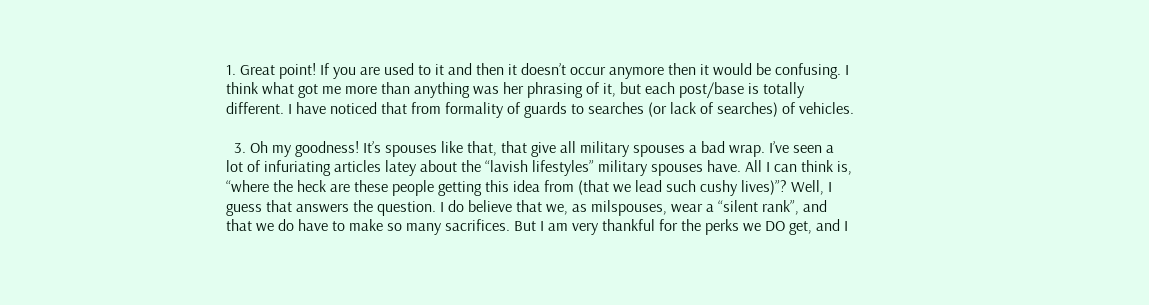1. Great point! If you are used to it and then it doesn’t occur anymore then it would be confusing. I think what got me more than anything was her phrasing of it, but each post/base is totally different. I have noticed that from formality of guards to searches (or lack of searches) of vehicles.

  3. Oh my goodness! It’s spouses like that, that give all military spouses a bad wrap. I’ve seen a lot of infuriating articles latey about the “lavish lifestyles” military spouses have. All I can think is, “where the heck are these people getting this idea from (that we lead such cushy lives)”? Well, I guess that answers the question. I do believe that we, as milspouses, wear a “silent rank”, and that we do have to make so many sacrifices. But I am very thankful for the perks we DO get, and I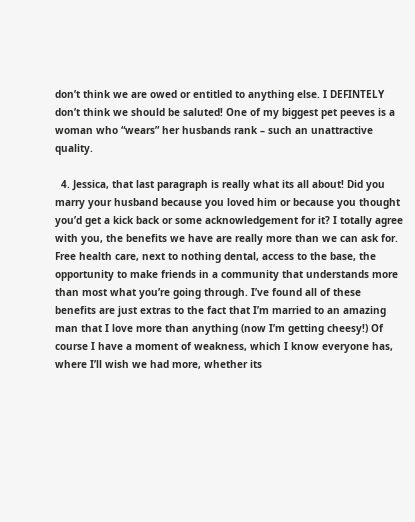don’t think we are owed or entitled to anything else. I DEFINTELY don’t think we should be saluted! One of my biggest pet peeves is a woman who “wears” her husbands rank – such an unattractive quality.

  4. Jessica, that last paragraph is really what its all about! Did you marry your husband because you loved him or because you thought you’d get a kick back or some acknowledgement for it? I totally agree with you, the benefits we have are really more than we can ask for. Free health care, next to nothing dental, access to the base, the opportunity to make friends in a community that understands more than most what you’re going through. I’ve found all of these benefits are just extras to the fact that I’m married to an amazing man that I love more than anything (now I’m getting cheesy!) Of course I have a moment of weakness, which I know everyone has, where I’ll wish we had more, whether its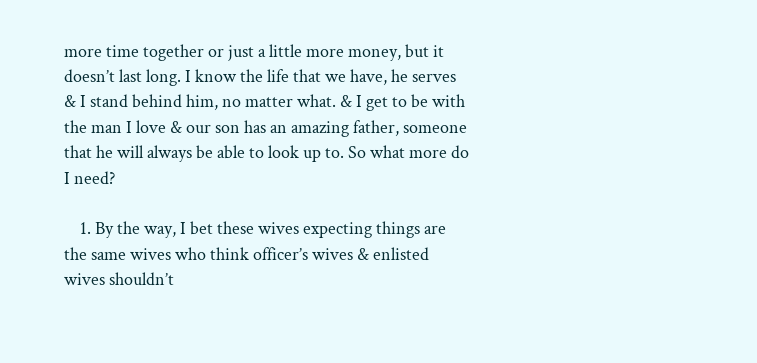more time together or just a little more money, but it doesn’t last long. I know the life that we have, he serves & I stand behind him, no matter what. & I get to be with the man I love & our son has an amazing father, someone that he will always be able to look up to. So what more do I need?

    1. By the way, I bet these wives expecting things are the same wives who think officer’s wives & enlisted wives shouldn’t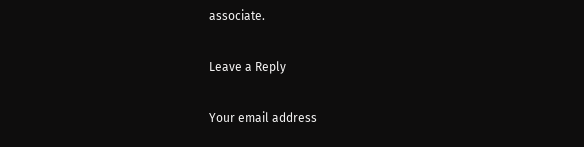associate.

Leave a Reply

Your email address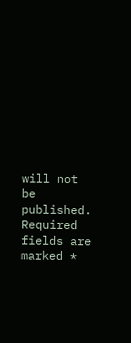will not be published. Required fields are marked *